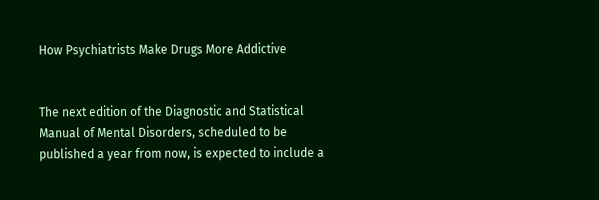How Psychiatrists Make Drugs More Addictive


The next edition of the Diagnostic and Statistical Manual of Mental Disorders, scheduled to be published a year from now, is expected to include a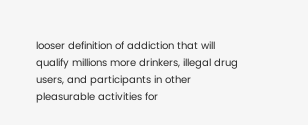looser definition of addiction that will qualify millions more drinkers, illegal drug users, and participants in other pleasurable activities for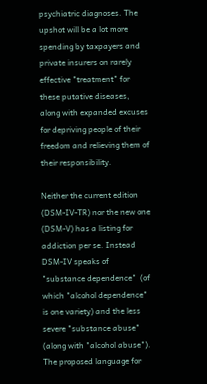psychiatric diagnoses. The upshot will be a lot more spending by taxpayers and private insurers on rarely effective "treatment" for these putative diseases, along with expanded excuses for depriving people of their freedom and relieving them of their responsibility.

Neither the current edition (DSM-IV-TR) nor the new one (DSM-V) has a listing for addiction per se. Instead DSM-IV speaks of "substance dependence"  (of which "alcohol dependence" is one variety) and the less severe "substance abuse" (along with "alcohol abuse"). The proposed language for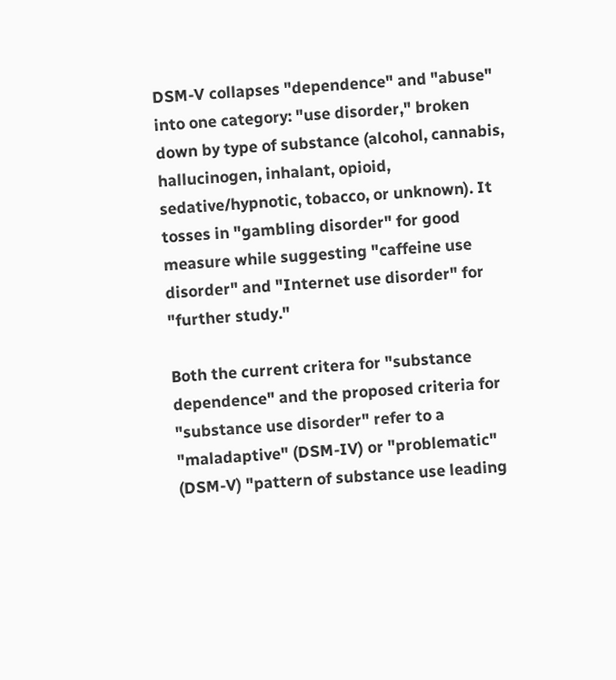DSM-V collapses "dependence" and "abuse" into one category: "use disorder," broken down by type of substance (alcohol, cannabis, hallucinogen, inhalant, opioid, sedative/hypnotic, tobacco, or unknown). It tosses in "gambling disorder" for good measure while suggesting "caffeine use disorder" and "Internet use disorder" for "further study."

Both the current critera for "substance dependence" and the proposed criteria for "substance use disorder" refer to a "maladaptive" (DSM-IV) or "problematic" (DSM-V) "pattern of substance use leading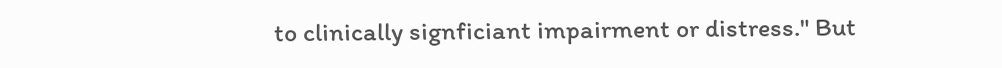to clinically signficiant impairment or distress." But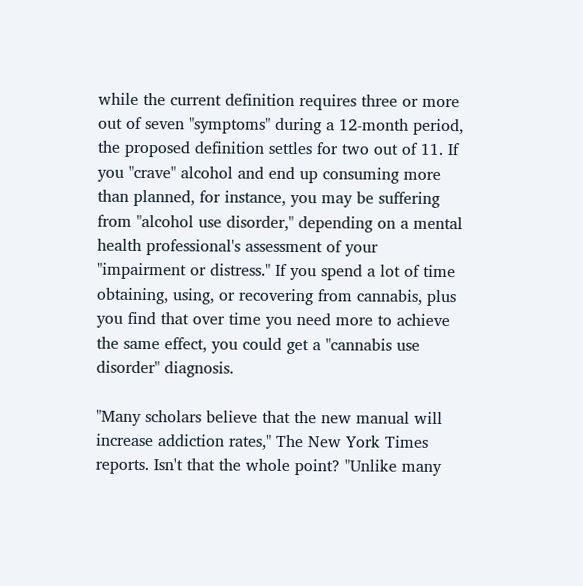while the current definition requires three or more out of seven "symptoms" during a 12-month period, the proposed definition settles for two out of 11. If you "crave" alcohol and end up consuming more than planned, for instance, you may be suffering from "alcohol use disorder," depending on a mental health professional's assessment of your "impairment or distress." If you spend a lot of time obtaining, using, or recovering from cannabis, plus you find that over time you need more to achieve the same effect, you could get a "cannabis use disorder" diagnosis.

"Many scholars believe that the new manual will increase addiction rates," The New York Times reports. Isn't that the whole point? "Unlike many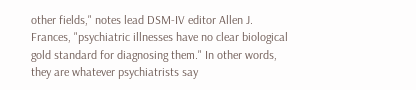other fields," notes lead DSM-IV editor Allen J. Frances, "psychiatric illnesses have no clear biological gold standard for diagnosing them." In other words, they are whatever psychiatrists say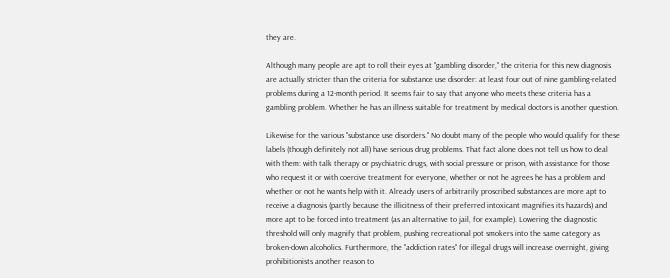they are.

Although many people are apt to roll their eyes at "gambling disorder," the criteria for this new diagnosis are actually stricter than the criteria for substance use disorder: at least four out of nine gambling-related problems during a 12-month period. It seems fair to say that anyone who meets these criteria has a gambling problem. Whether he has an illness suitable for treatment by medical doctors is another question.

Likewise for the various "substance use disorders." No doubt many of the people who would qualify for these labels (though definitely not all) have serious drug problems. That fact alone does not tell us how to deal with them: with talk therapy or psychiatric drugs, with social pressure or prison, with assistance for those who request it or with coercive treatment for everyone, whether or not he agrees he has a problem and whether or not he wants help with it. Already users of arbitrarily proscribed substances are more apt to receive a diagnosis (partly because the illicitness of their preferred intoxicant magnifies its hazards) and more apt to be forced into treatment (as an alternative to jail, for example). Lowering the diagnostic threshold will only magnify that problem, pushing recreational pot smokers into the same category as broken-down alcoholics. Furthermore, the "addiction rates" for illegal drugs will increase overnight, giving prohibitionists another reason to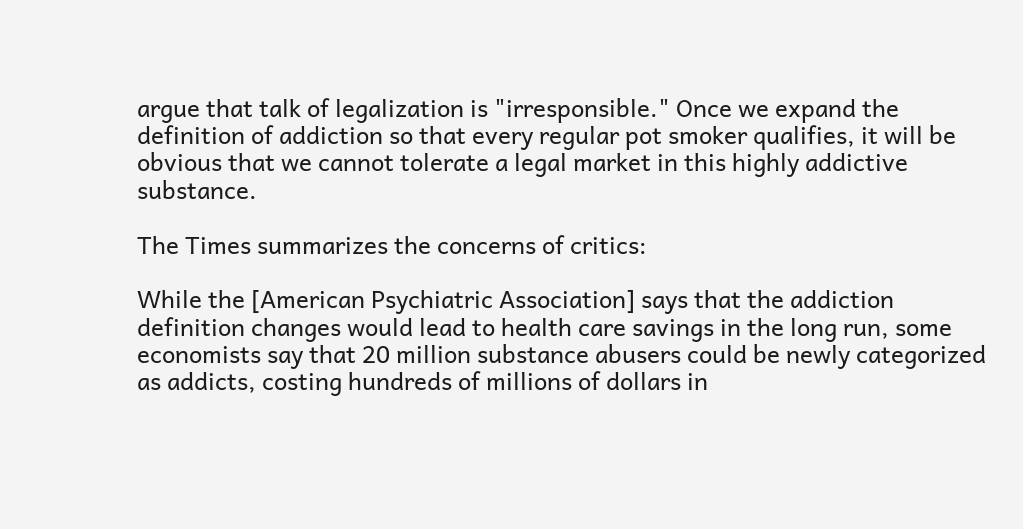argue that talk of legalization is "irresponsible." Once we expand the definition of addiction so that every regular pot smoker qualifies, it will be obvious that we cannot tolerate a legal market in this highly addictive substance.

The Times summarizes the concerns of critics:

While the [American Psychiatric Association] says that the addiction definition changes would lead to health care savings in the long run, some economists say that 20 million substance abusers could be newly categorized as addicts, costing hundreds of millions of dollars in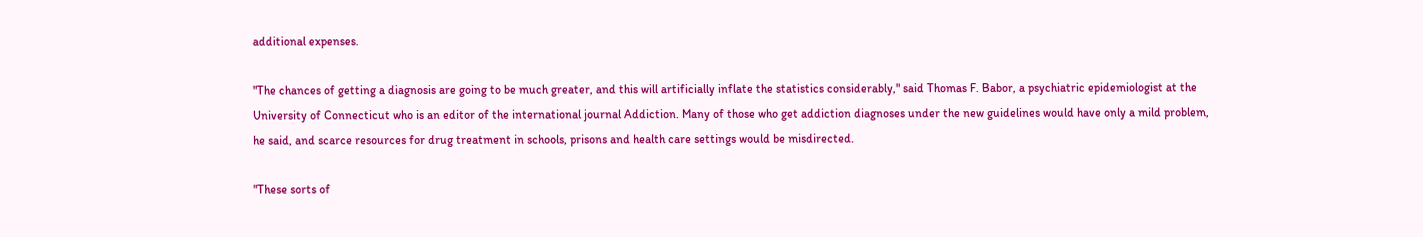additional expenses.

"The chances of getting a diagnosis are going to be much greater, and this will artificially inflate the statistics considerably," said Thomas F. Babor, a psychiatric epidemiologist at the University of Connecticut who is an editor of the international journal Addiction. Many of those who get addiction diagnoses under the new guidelines would have only a mild problem, he said, and scarce resources for drug treatment in schools, prisons and health care settings would be misdirected.

"These sorts of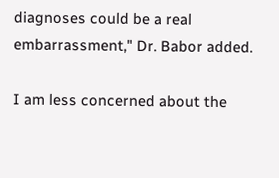diagnoses could be a real embarrassment," Dr. Babor added.

I am less concerned about the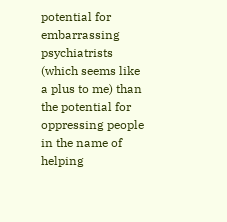potential for embarrassing psychiatrists (which seems like a plus to me) than the potential for oppressing people in the name of helping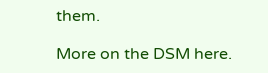them.

More on the DSM here.